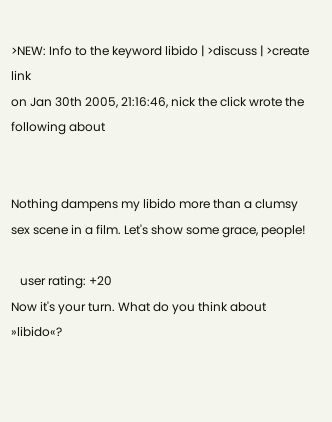>NEW: Info to the keyword libido | >discuss | >create link
on Jan 30th 2005, 21:16:46, nick the click wrote the following about


Nothing dampens my libido more than a clumsy sex scene in a film. Let's show some grace, people!

   user rating: +20
Now it's your turn. What do you think about »libido«?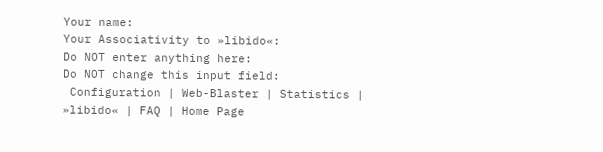Your name:
Your Associativity to »libido«:
Do NOT enter anything here:
Do NOT change this input field:
 Configuration | Web-Blaster | Statistics | »libido« | FAQ | Home Page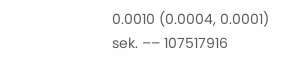0.0010 (0.0004, 0.0001) sek. –– 107517916